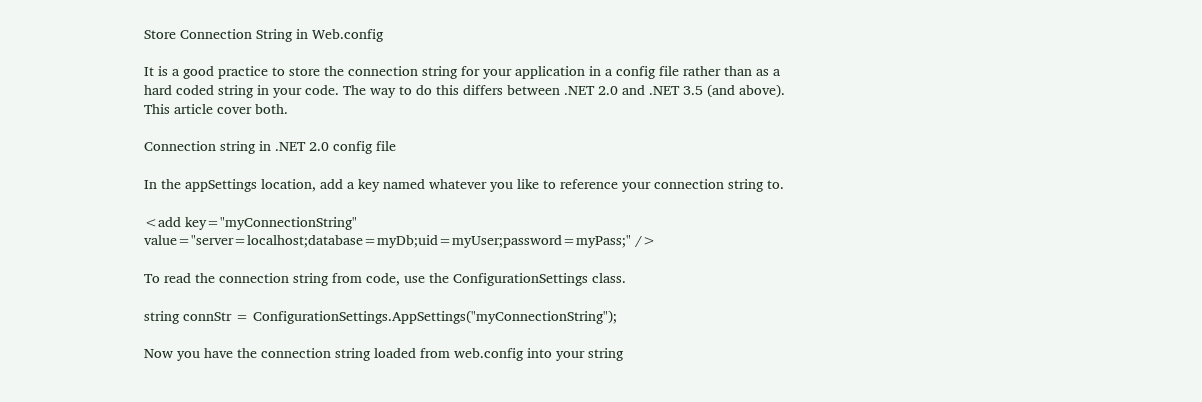Store Connection String in Web.config

It is a good practice to store the connection string for your application in a config file rather than as a hard coded string in your code. The way to do this differs between .NET 2.0 and .NET 3.5 (and above). This article cover both.

Connection string in .NET 2.0 config file

In the appSettings location, add a key named whatever you like to reference your connection string to.

<add key="myConnectionString" value="server=localhost;database=myDb;uid=myUser;password=myPass;" />

To read the connection string from code, use the ConfigurationSettings class.

string connStr = ConfigurationSettings.AppSettings("myConnectionString");

Now you have the connection string loaded from web.config into your string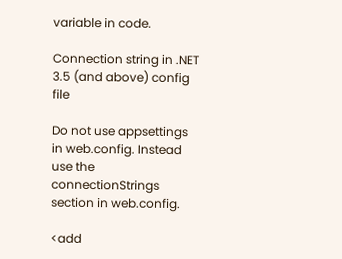variable in code.

Connection string in .NET 3.5 (and above) config file

Do not use appsettings in web.config. Instead use the connectionStrings section in web.config.

<add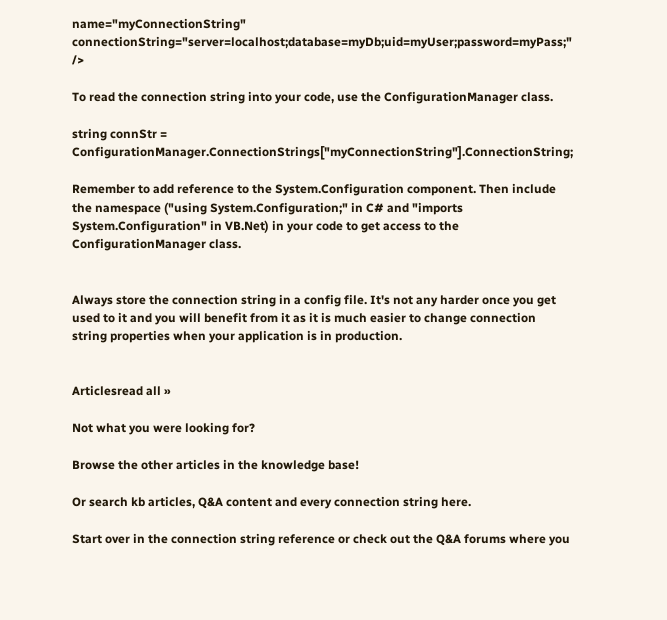name="myConnectionString" connectionString="server=localhost;database=myDb;uid=myUser;password=myPass;" />

To read the connection string into your code, use the ConfigurationManager class.

string connStr = ConfigurationManager.ConnectionStrings["myConnectionString"].ConnectionString;

Remember to add reference to the System.Configuration component. Then include the namespace ("using System.Configuration;" in C# and "imports System.Configuration" in VB.Net) in your code to get access to the ConfigurationManager class.


Always store the connection string in a config file. It's not any harder once you get used to it and you will benefit from it as it is much easier to change connection string properties when your application is in production.


Articlesread all »

Not what you were looking for?

Browse the other articles in the knowledge base!

Or search kb articles, Q&A content and every connection string here.

Start over in the connection string reference or check out the Q&A forums where you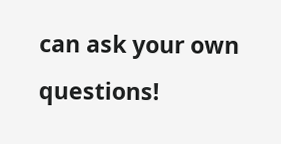can ask your own questions!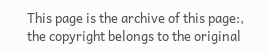This page is the archive of this page:, the copyright belongs to the original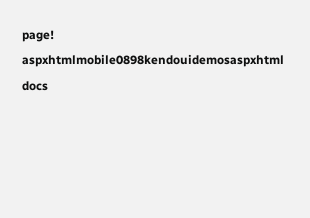page!
aspxhtmlmobile0898kendouidemosaspxhtml docs